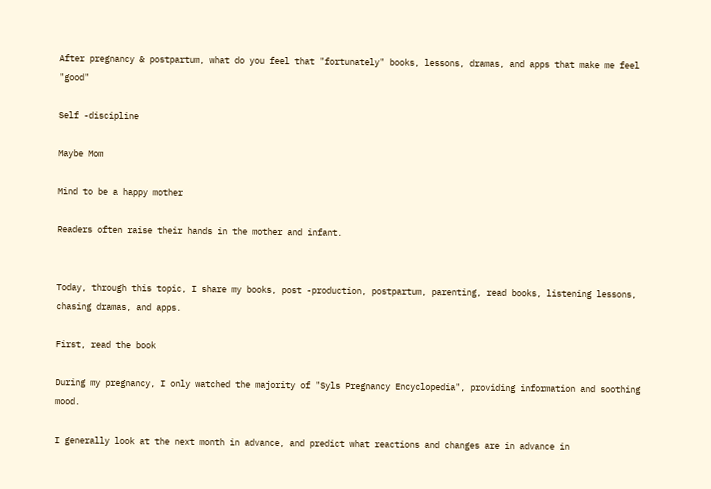After pregnancy & postpartum, what do you feel that "fortunately" books, lessons, dramas, and apps that make me feel "good"

Self -discipline

Maybe Mom

Mind to be a happy mother

Readers often raise their hands in the mother and infant.


Today, through this topic, I share my books, post -production, postpartum, parenting, read books, listening lessons, chasing dramas, and apps.

First, read the book

During my pregnancy, I only watched the majority of "Syls Pregnancy Encyclopedia", providing information and soothing mood.

I generally look at the next month in advance, and predict what reactions and changes are in advance in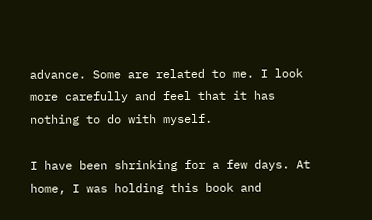advance. Some are related to me. I look more carefully and feel that it has nothing to do with myself.

I have been shrinking for a few days. At home, I was holding this book and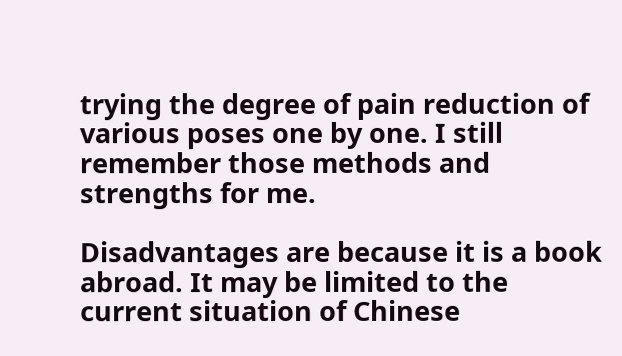trying the degree of pain reduction of various poses one by one. I still remember those methods and strengths for me.

Disadvantages are because it is a book abroad. It may be limited to the current situation of Chinese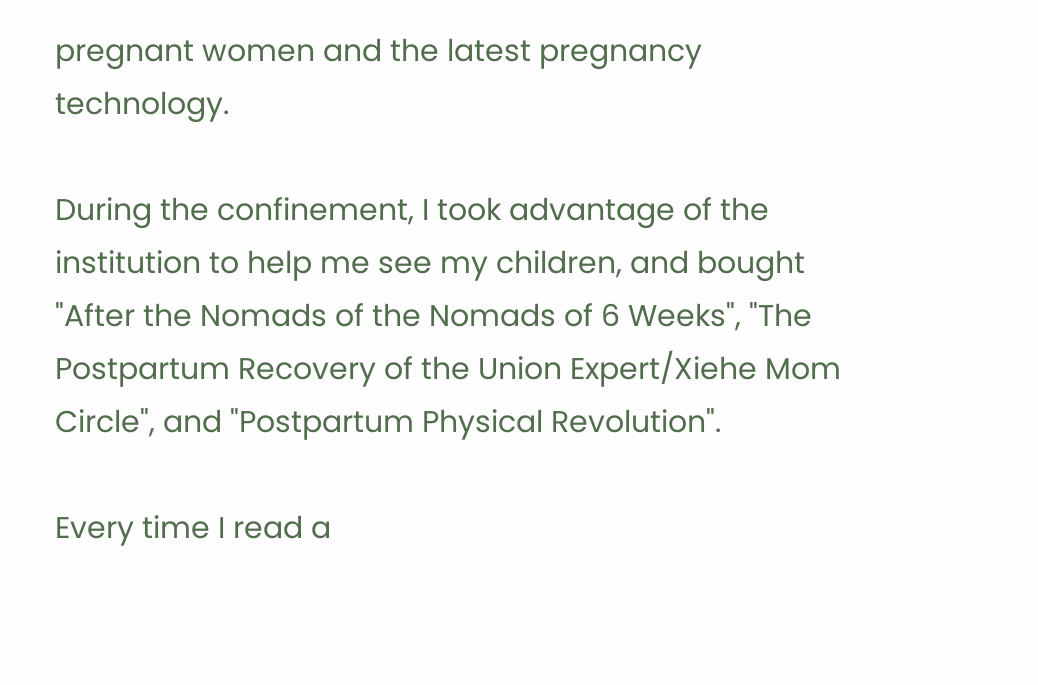pregnant women and the latest pregnancy technology.

During the confinement, I took advantage of the institution to help me see my children, and bought "After the Nomads of the Nomads of 6 Weeks", "The Postpartum Recovery of the Union Expert/Xiehe Mom Circle", and "Postpartum Physical Revolution".

Every time I read a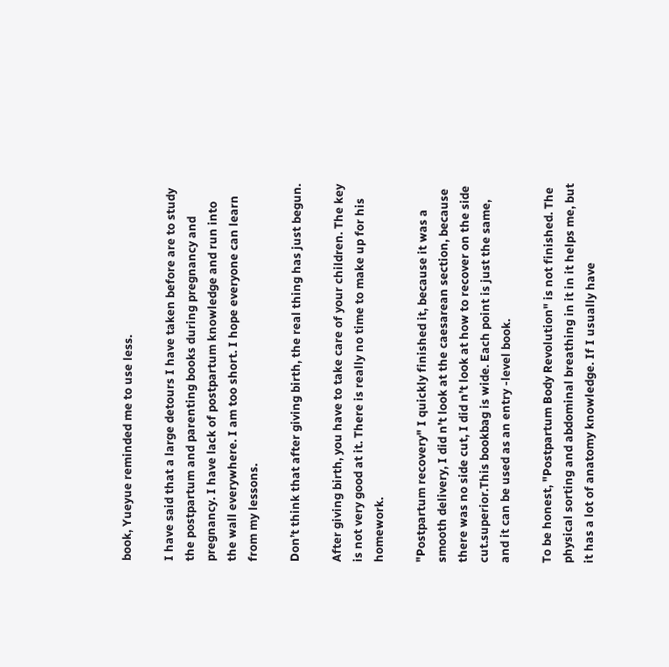book, Yueyue reminded me to use less.

I have said that a large detours I have taken before are to study the postpartum and parenting books during pregnancy and pregnancy. I have lack of postpartum knowledge and run into the wall everywhere. I am too short. I hope everyone can learn from my lessons.

Don’t think that after giving birth, the real thing has just begun.

After giving birth, you have to take care of your children. The key is not very good at it. There is really no time to make up for his homework.

"Postpartum recovery" I quickly finished it, because it was a smooth delivery, I did n’t look at the caesarean section, because there was no side cut, I did n’t look at how to recover on the side cut.superior.This bookbag is wide. Each point is just the same, and it can be used as an entry -level book.

To be honest, "Postpartum Body Revolution" is not finished. The physical sorting and abdominal breathing in it in it helps me, but it has a lot of anatomy knowledge. If I usually have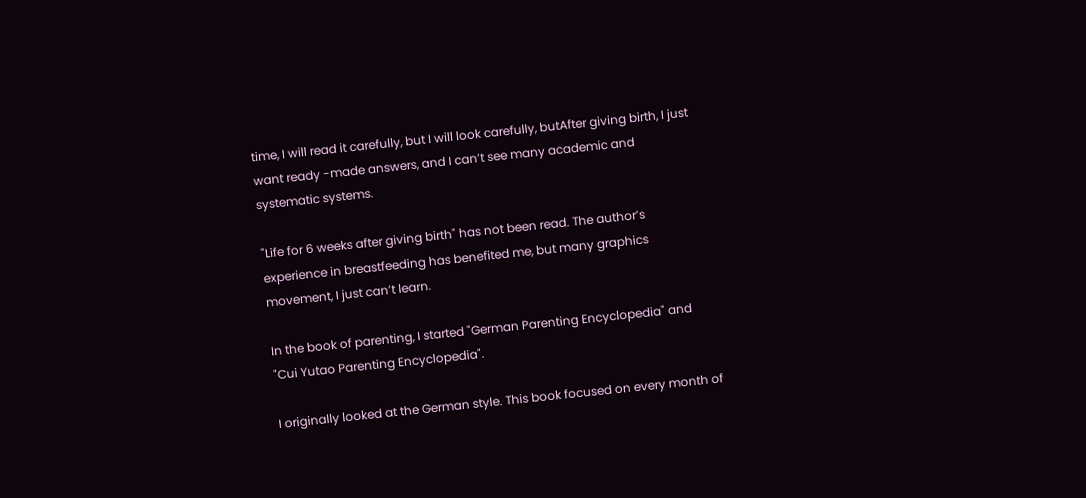time, I will read it carefully, but I will look carefully, butAfter giving birth, I just want ready -made answers, and I can’t see many academic and systematic systems.

"Life for 6 weeks after giving birth" has not been read. The author’s experience in breastfeeding has benefited me, but many graphics movement, I just can’t learn.

In the book of parenting, I started "German Parenting Encyclopedia" and "Cui Yutao Parenting Encyclopedia".

I originally looked at the German style. This book focused on every month of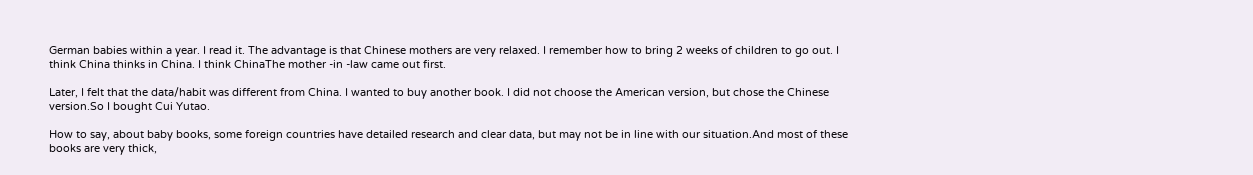German babies within a year. I read it. The advantage is that Chinese mothers are very relaxed. I remember how to bring 2 weeks of children to go out. I think China thinks in China. I think ChinaThe mother -in -law came out first.

Later, I felt that the data/habit was different from China. I wanted to buy another book. I did not choose the American version, but chose the Chinese version.So I bought Cui Yutao.

How to say, about baby books, some foreign countries have detailed research and clear data, but may not be in line with our situation.And most of these books are very thick,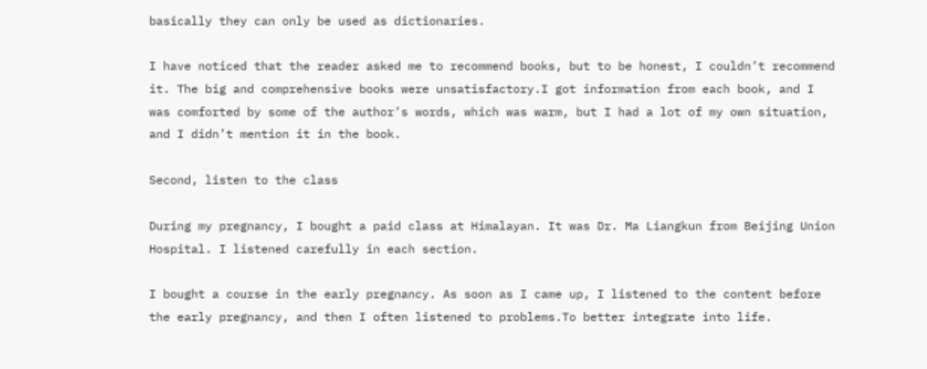basically they can only be used as dictionaries.

I have noticed that the reader asked me to recommend books, but to be honest, I couldn’t recommend it. The big and comprehensive books were unsatisfactory.I got information from each book, and I was comforted by some of the author’s words, which was warm, but I had a lot of my own situation, and I didn’t mention it in the book.

Second, listen to the class

During my pregnancy, I bought a paid class at Himalayan. It was Dr. Ma Liangkun from Beijing Union Hospital. I listened carefully in each section.

I bought a course in the early pregnancy. As soon as I came up, I listened to the content before the early pregnancy, and then I often listened to problems.To better integrate into life.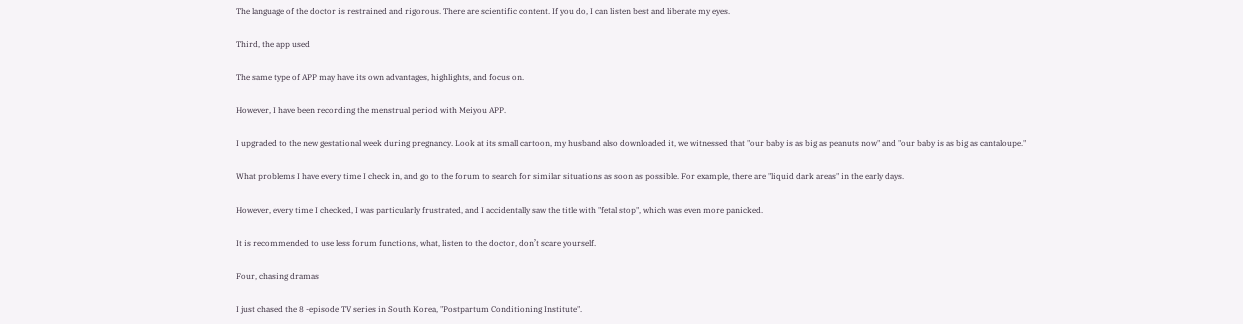The language of the doctor is restrained and rigorous. There are scientific content. If you do, I can listen best and liberate my eyes.

Third, the app used

The same type of APP may have its own advantages, highlights, and focus on.

However, I have been recording the menstrual period with Meiyou APP.

I upgraded to the new gestational week during pregnancy. Look at its small cartoon, my husband also downloaded it, we witnessed that "our baby is as big as peanuts now" and "our baby is as big as cantaloupe."

What problems I have every time I check in, and go to the forum to search for similar situations as soon as possible. For example, there are "liquid dark areas" in the early days.

However, every time I checked, I was particularly frustrated, and I accidentally saw the title with "fetal stop", which was even more panicked.

It is recommended to use less forum functions, what, listen to the doctor, don’t scare yourself.

Four, chasing dramas

I just chased the 8 -episode TV series in South Korea, "Postpartum Conditioning Institute".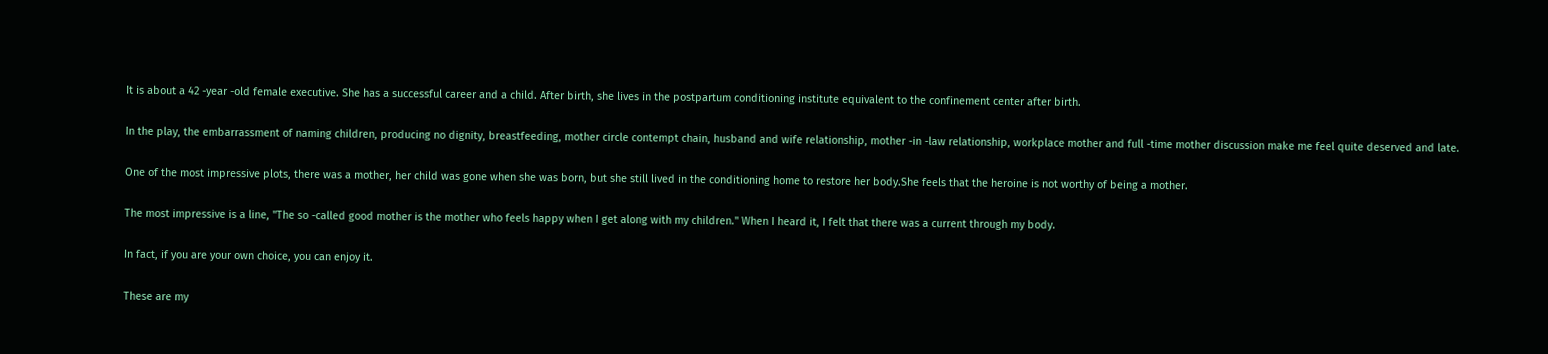It is about a 42 -year -old female executive. She has a successful career and a child. After birth, she lives in the postpartum conditioning institute equivalent to the confinement center after birth.

In the play, the embarrassment of naming children, producing no dignity, breastfeeding, mother circle contempt chain, husband and wife relationship, mother -in -law relationship, workplace mother and full -time mother discussion make me feel quite deserved and late.

One of the most impressive plots, there was a mother, her child was gone when she was born, but she still lived in the conditioning home to restore her body.She feels that the heroine is not worthy of being a mother.

The most impressive is a line, "The so -called good mother is the mother who feels happy when I get along with my children." When I heard it, I felt that there was a current through my body.

In fact, if you are your own choice, you can enjoy it.

These are my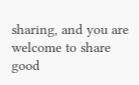sharing, and you are welcome to share good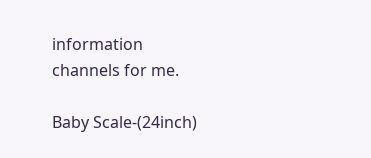information channels for me.

Baby Scale-(24inch)